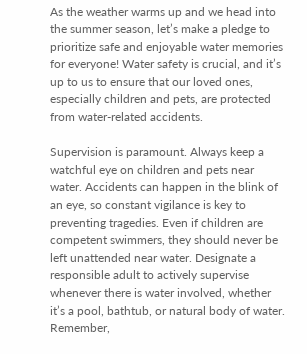As the weather warms up and we head into the summer season, let’s make a pledge to prioritize safe and enjoyable water memories for everyone! Water safety is crucial, and it’s up to us to ensure that our loved ones, especially children and pets, are protected from water-related accidents.

Supervision is paramount. Always keep a watchful eye on children and pets near water. Accidents can happen in the blink of an eye, so constant vigilance is key to preventing tragedies. Even if children are competent swimmers, they should never be left unattended near water. Designate a responsible adult to actively supervise whenever there is water involved, whether it’s a pool, bathtub, or natural body of water. Remember,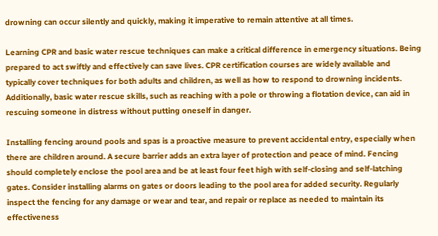drowning can occur silently and quickly, making it imperative to remain attentive at all times.

Learning CPR and basic water rescue techniques can make a critical difference in emergency situations. Being prepared to act swiftly and effectively can save lives. CPR certification courses are widely available and typically cover techniques for both adults and children, as well as how to respond to drowning incidents. Additionally, basic water rescue skills, such as reaching with a pole or throwing a flotation device, can aid in rescuing someone in distress without putting oneself in danger.

Installing fencing around pools and spas is a proactive measure to prevent accidental entry, especially when there are children around. A secure barrier adds an extra layer of protection and peace of mind. Fencing should completely enclose the pool area and be at least four feet high with self-closing and self-latching gates. Consider installing alarms on gates or doors leading to the pool area for added security. Regularly inspect the fencing for any damage or wear and tear, and repair or replace as needed to maintain its effectiveness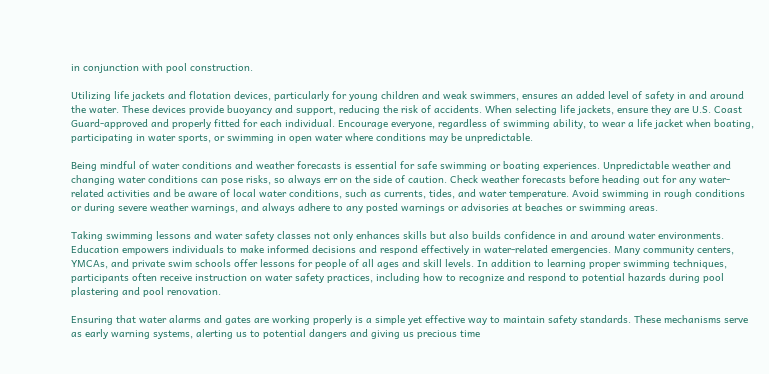in conjunction with pool construction.

Utilizing life jackets and flotation devices, particularly for young children and weak swimmers, ensures an added level of safety in and around the water. These devices provide buoyancy and support, reducing the risk of accidents. When selecting life jackets, ensure they are U.S. Coast Guard-approved and properly fitted for each individual. Encourage everyone, regardless of swimming ability, to wear a life jacket when boating, participating in water sports, or swimming in open water where conditions may be unpredictable.

Being mindful of water conditions and weather forecasts is essential for safe swimming or boating experiences. Unpredictable weather and changing water conditions can pose risks, so always err on the side of caution. Check weather forecasts before heading out for any water-related activities and be aware of local water conditions, such as currents, tides, and water temperature. Avoid swimming in rough conditions or during severe weather warnings, and always adhere to any posted warnings or advisories at beaches or swimming areas.

Taking swimming lessons and water safety classes not only enhances skills but also builds confidence in and around water environments. Education empowers individuals to make informed decisions and respond effectively in water-related emergencies. Many community centers, YMCAs, and private swim schools offer lessons for people of all ages and skill levels. In addition to learning proper swimming techniques, participants often receive instruction on water safety practices, including how to recognize and respond to potential hazards during pool plastering and pool renovation.

Ensuring that water alarms and gates are working properly is a simple yet effective way to maintain safety standards. These mechanisms serve as early warning systems, alerting us to potential dangers and giving us precious time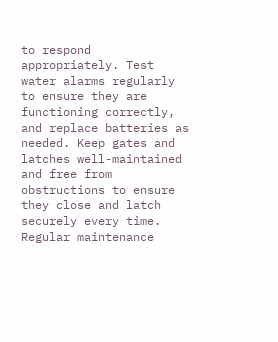to respond appropriately. Test water alarms regularly to ensure they are functioning correctly, and replace batteries as needed. Keep gates and latches well-maintained and free from obstructions to ensure they close and latch securely every time. Regular maintenance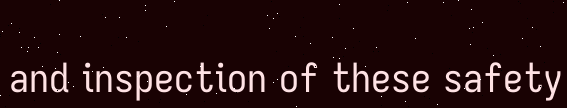and inspection of these safety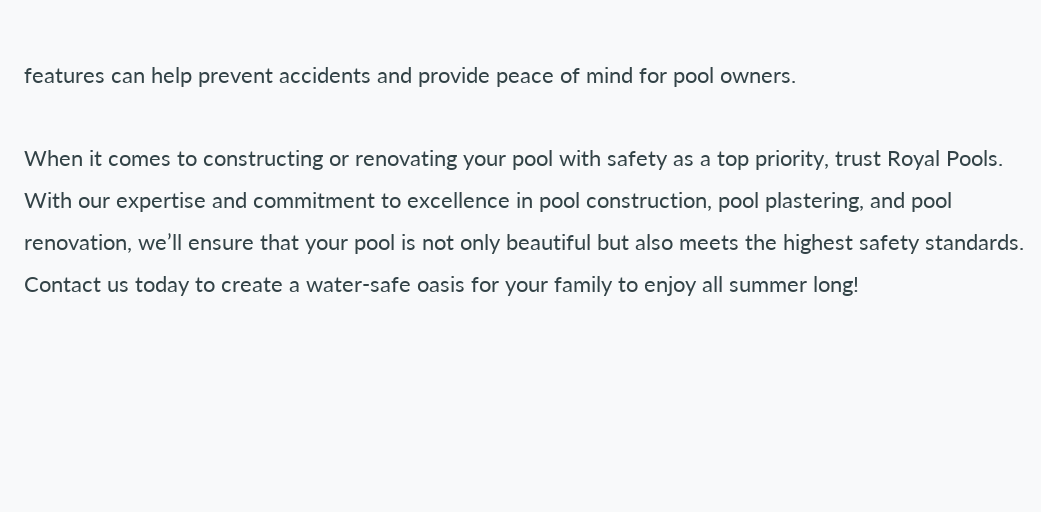features can help prevent accidents and provide peace of mind for pool owners.

When it comes to constructing or renovating your pool with safety as a top priority, trust Royal Pools. With our expertise and commitment to excellence in pool construction, pool plastering, and pool renovation, we’ll ensure that your pool is not only beautiful but also meets the highest safety standards. Contact us today to create a water-safe oasis for your family to enjoy all summer long!